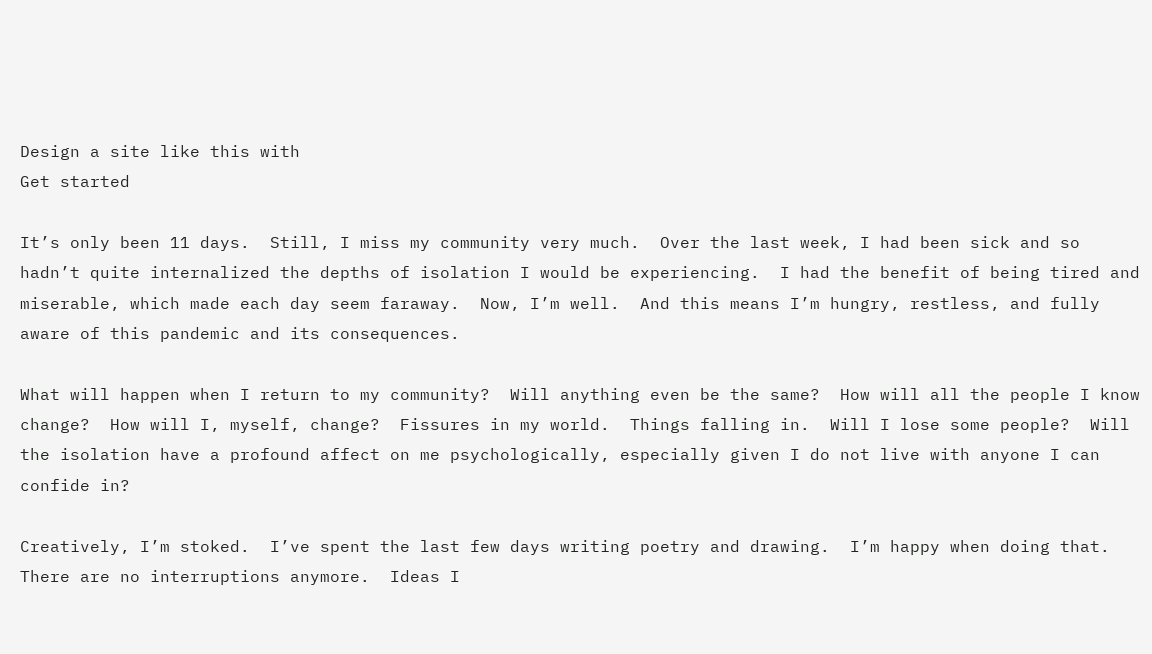Design a site like this with
Get started

It’s only been 11 days.  Still, I miss my community very much.  Over the last week, I had been sick and so hadn’t quite internalized the depths of isolation I would be experiencing.  I had the benefit of being tired and miserable, which made each day seem faraway.  Now, I’m well.  And this means I’m hungry, restless, and fully aware of this pandemic and its consequences.

What will happen when I return to my community?  Will anything even be the same?  How will all the people I know change?  How will I, myself, change?  Fissures in my world.  Things falling in.  Will I lose some people?  Will the isolation have a profound affect on me psychologically, especially given I do not live with anyone I can confide in?

Creatively, I’m stoked.  I’ve spent the last few days writing poetry and drawing.  I’m happy when doing that.  There are no interruptions anymore.  Ideas I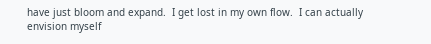have just bloom and expand.  I get lost in my own flow.  I can actually envision myself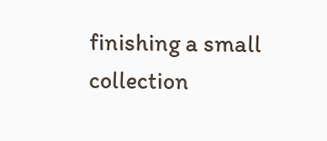finishing a small collection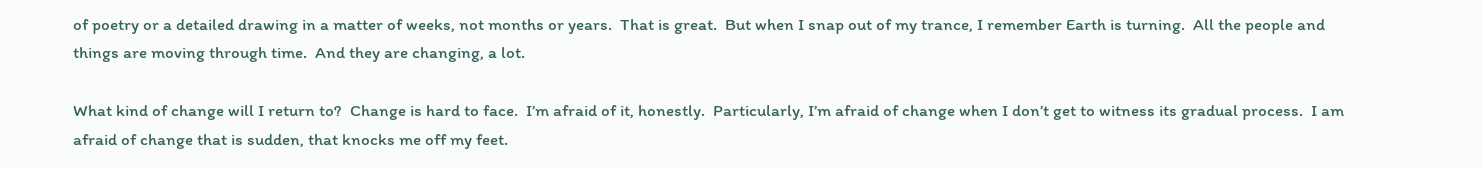of poetry or a detailed drawing in a matter of weeks, not months or years.  That is great.  But when I snap out of my trance, I remember Earth is turning.  All the people and things are moving through time.  And they are changing, a lot.

What kind of change will I return to?  Change is hard to face.  I’m afraid of it, honestly.  Particularly, I’m afraid of change when I don’t get to witness its gradual process.  I am afraid of change that is sudden, that knocks me off my feet.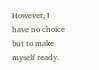However, I have no choice but to make myself ready.